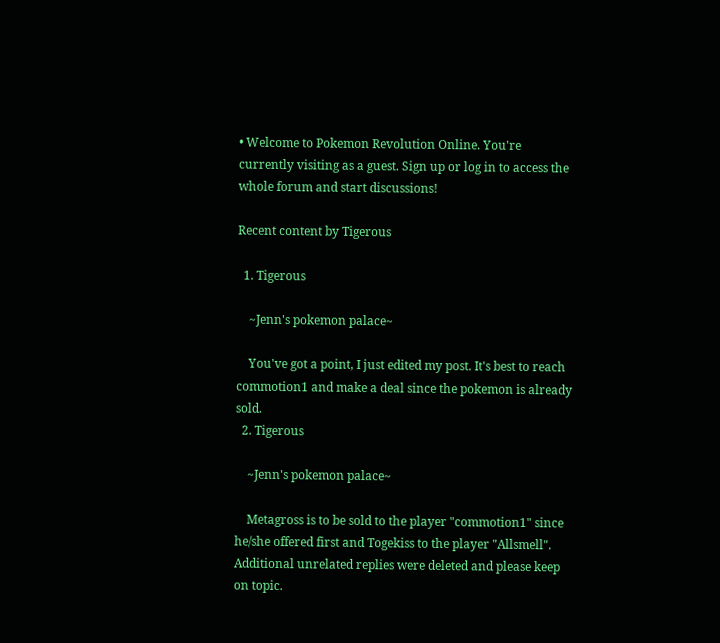• Welcome to Pokemon Revolution Online. You're currently visiting as a guest. Sign up or log in to access the whole forum and start discussions!

Recent content by Tigerous

  1. Tigerous

    ~Jenn's pokemon palace~

    You've got a point, I just edited my post. It's best to reach commotion1 and make a deal since the pokemon is already sold.
  2. Tigerous

    ~Jenn's pokemon palace~

    Metagross is to be sold to the player "commotion1" since he/she offered first and Togekiss to the player "Allsmell". Additional unrelated replies were deleted and please keep on topic.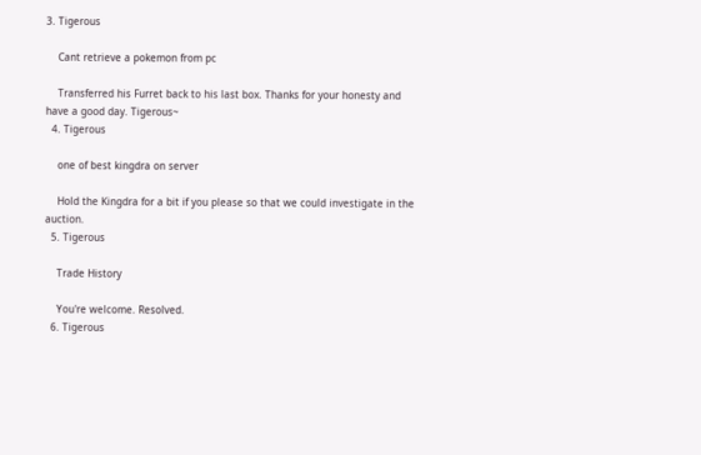3. Tigerous

    Cant retrieve a pokemon from pc

    Transferred his Furret back to his last box. Thanks for your honesty and have a good day. Tigerous~
  4. Tigerous

    one of best kingdra on server

    Hold the Kingdra for a bit if you please so that we could investigate in the auction.
  5. Tigerous

    Trade History

    You're welcome. Resolved.
  6. Tigerous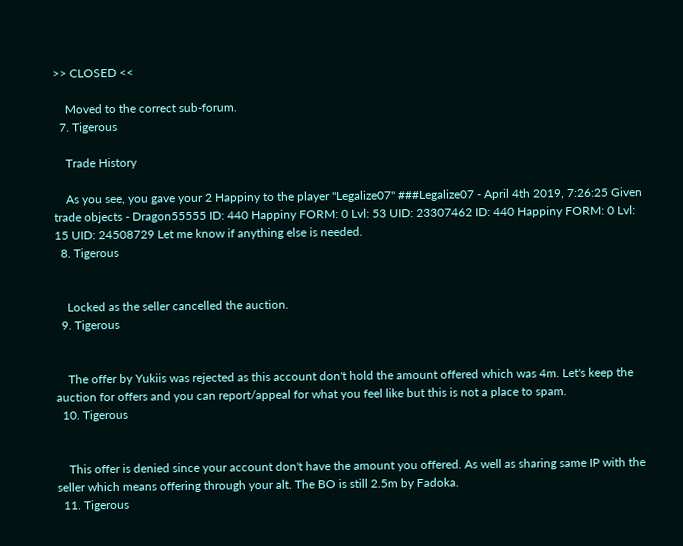>> CLOSED <<

    Moved to the correct sub-forum.
  7. Tigerous

    Trade History

    As you see, you gave your 2 Happiny to the player "Legalize07" ###Legalize07 - April 4th 2019, 7:26:25 Given trade objects - Dragon55555 ID: 440 Happiny FORM: 0 Lvl: 53 UID: 23307462 ID: 440 Happiny FORM: 0 Lvl: 15 UID: 24508729 Let me know if anything else is needed.
  8. Tigerous


    Locked as the seller cancelled the auction.
  9. Tigerous


    The offer by Yukiis was rejected as this account don't hold the amount offered which was 4m. Let's keep the auction for offers and you can report/appeal for what you feel like but this is not a place to spam.
  10. Tigerous


    This offer is denied since your account don't have the amount you offered. As well as sharing same IP with the seller which means offering through your alt. The BO is still 2.5m by Fadoka.
  11. Tigerous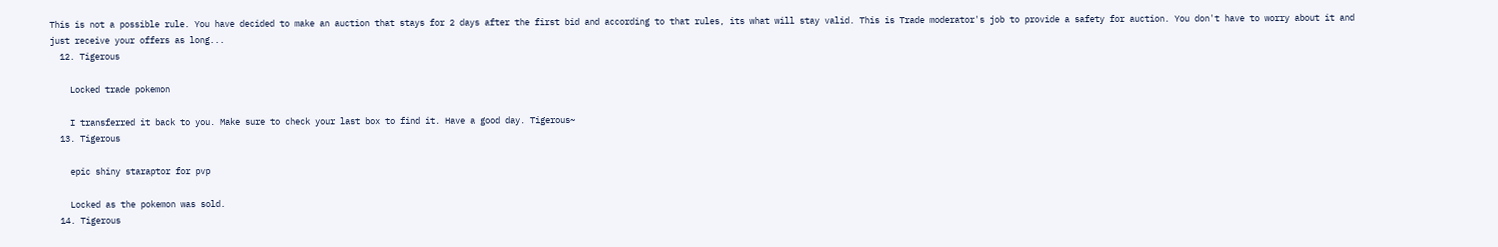This is not a possible rule. You have decided to make an auction that stays for 2 days after the first bid and according to that rules, its what will stay valid. This is Trade moderator's job to provide a safety for auction. You don't have to worry about it and just receive your offers as long...
  12. Tigerous

    Locked trade pokemon

    I transferred it back to you. Make sure to check your last box to find it. Have a good day. Tigerous~
  13. Tigerous

    epic shiny staraptor for pvp

    Locked as the pokemon was sold.
  14. Tigerous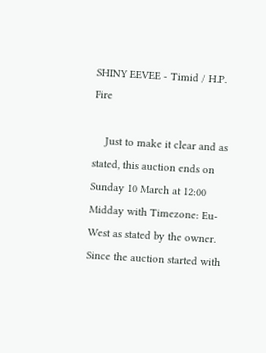SHINY EEVEE - Timid / H.P. Fire

    Just to make it clear and as stated, this auction ends on Sunday 10 March at 12:00 Midday with Timezone: Eu-West as stated by the owner. Since the auction started with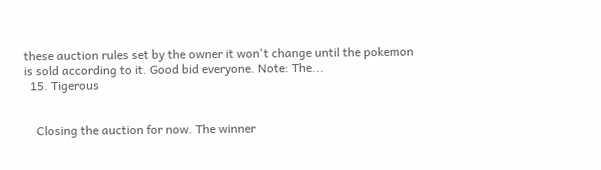these auction rules set by the owner it won't change until the pokemon is sold according to it. Good bid everyone. Note: The...
  15. Tigerous


    Closing the auction for now. The winner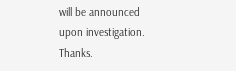will be announced upon investigation. Thanks.